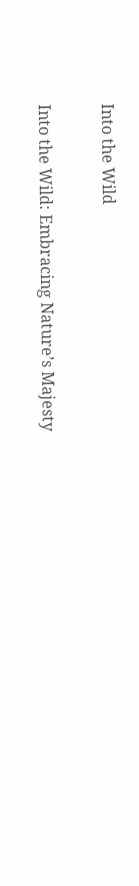Into the Wild

Into the Wild: Embracing Nature’s Majesty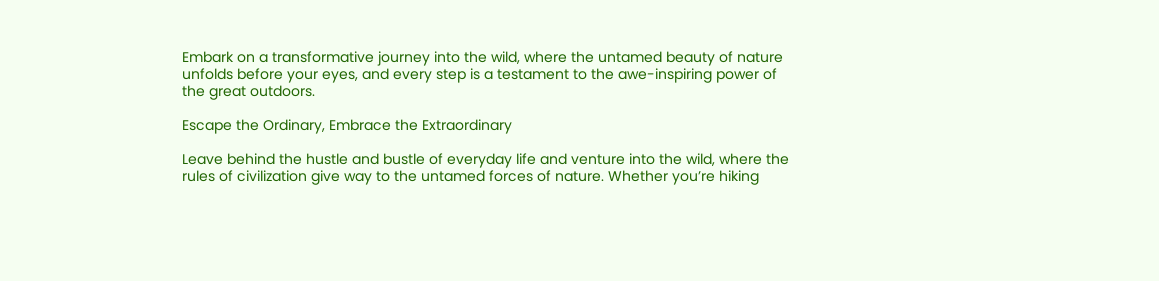Embark on a transformative journey into the wild, where the untamed beauty of nature unfolds before your eyes, and every step is a testament to the awe-inspiring power of the great outdoors.

Escape the Ordinary, Embrace the Extraordinary

Leave behind the hustle and bustle of everyday life and venture into the wild, where the rules of civilization give way to the untamed forces of nature. Whether you’re hiking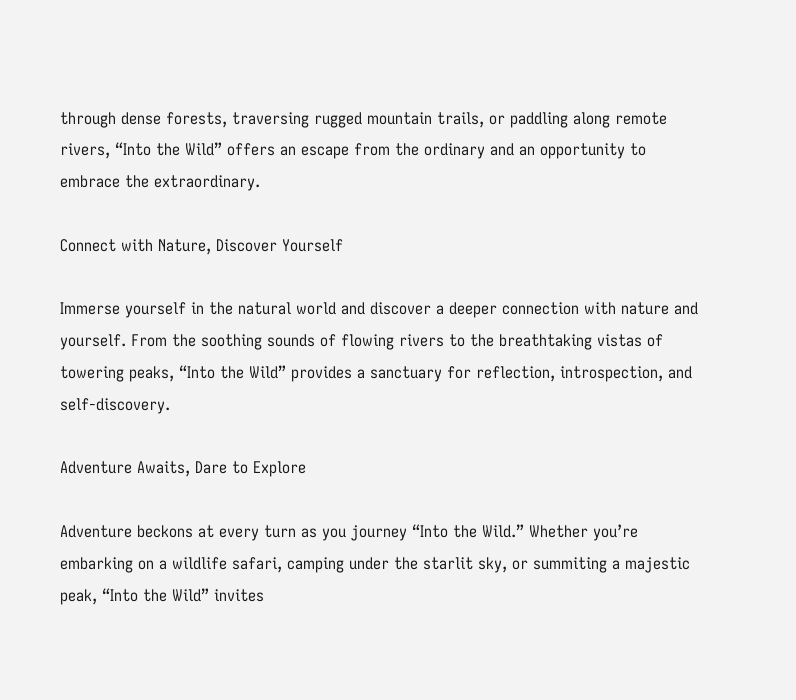through dense forests, traversing rugged mountain trails, or paddling along remote rivers, “Into the Wild” offers an escape from the ordinary and an opportunity to embrace the extraordinary.

Connect with Nature, Discover Yourself

Immerse yourself in the natural world and discover a deeper connection with nature and yourself. From the soothing sounds of flowing rivers to the breathtaking vistas of towering peaks, “Into the Wild” provides a sanctuary for reflection, introspection, and self-discovery.

Adventure Awaits, Dare to Explore

Adventure beckons at every turn as you journey “Into the Wild.” Whether you’re embarking on a wildlife safari, camping under the starlit sky, or summiting a majestic peak, “Into the Wild” invites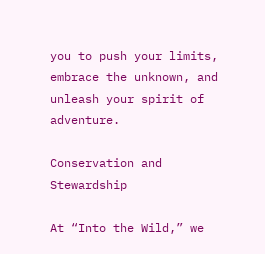you to push your limits, embrace the unknown, and unleash your spirit of adventure.

Conservation and Stewardship

At “Into the Wild,” we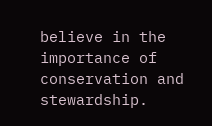believe in the importance of conservation and stewardship.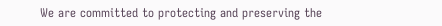We are committed to protecting and preserving the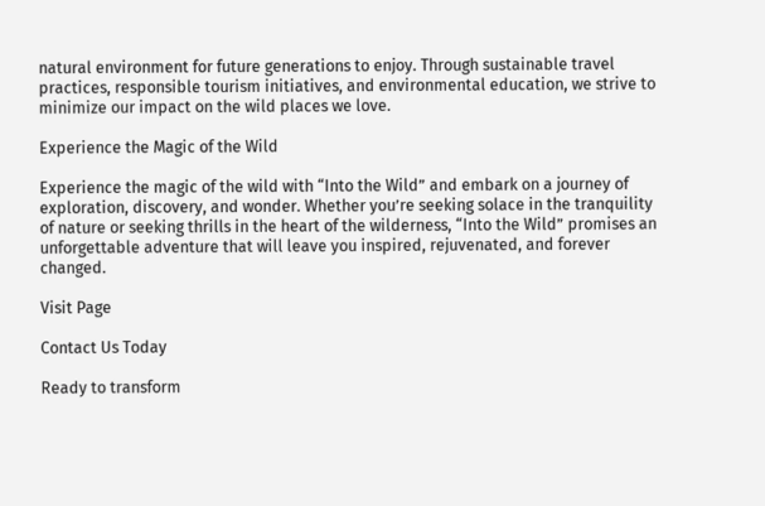natural environment for future generations to enjoy. Through sustainable travel practices, responsible tourism initiatives, and environmental education, we strive to minimize our impact on the wild places we love.

Experience the Magic of the Wild

Experience the magic of the wild with “Into the Wild” and embark on a journey of exploration, discovery, and wonder. Whether you’re seeking solace in the tranquility of nature or seeking thrills in the heart of the wilderness, “Into the Wild” promises an unforgettable adventure that will leave you inspired, rejuvenated, and forever changed.

Visit Page

Contact Us Today

Ready to transform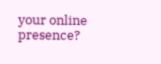your online presence?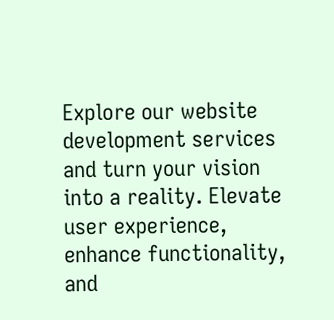Explore our website development services and turn your vision into a reality. Elevate user experience, enhance functionality, and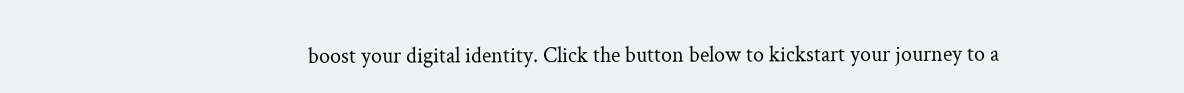boost your digital identity. Click the button below to kickstart your journey to a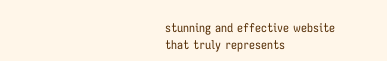stunning and effective website that truly represents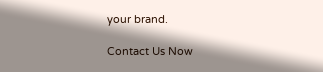your brand.

Contact Us Now